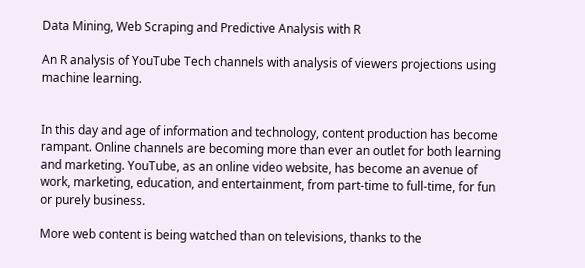Data Mining, Web Scraping and Predictive Analysis with R

An R analysis of YouTube Tech channels with analysis of viewers projections using machine learning.


In this day and age of information and technology, content production has become rampant. Online channels are becoming more than ever an outlet for both learning and marketing. YouTube, as an online video website, has become an avenue of work, marketing, education, and entertainment, from part-time to full-time, for fun or purely business.

More web content is being watched than on televisions, thanks to the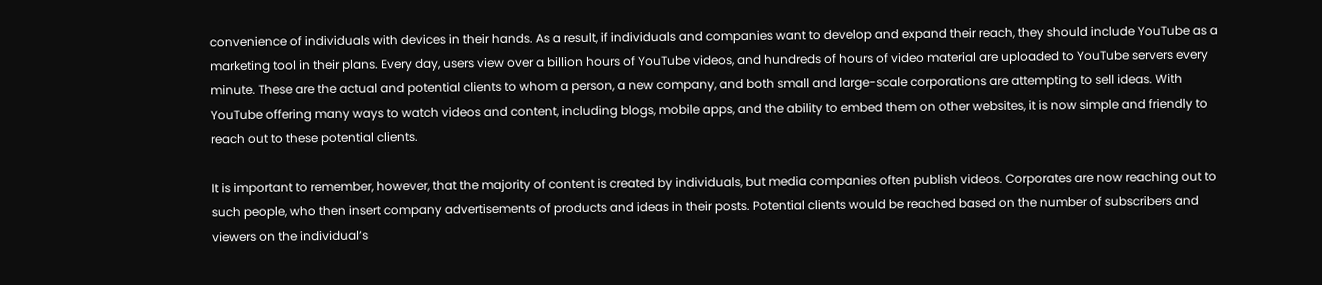convenience of individuals with devices in their hands. As a result, if individuals and companies want to develop and expand their reach, they should include YouTube as a marketing tool in their plans. Every day, users view over a billion hours of YouTube videos, and hundreds of hours of video material are uploaded to YouTube servers every minute. These are the actual and potential clients to whom a person, a new company, and both small and large-scale corporations are attempting to sell ideas. With YouTube offering many ways to watch videos and content, including blogs, mobile apps, and the ability to embed them on other websites, it is now simple and friendly to reach out to these potential clients.

It is important to remember, however, that the majority of content is created by individuals, but media companies often publish videos. Corporates are now reaching out to such people, who then insert company advertisements of products and ideas in their posts. Potential clients would be reached based on the number of subscribers and viewers on the individual’s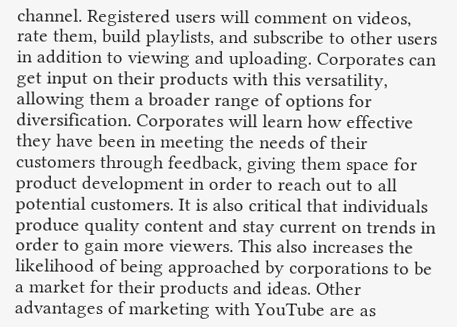channel. Registered users will comment on videos, rate them, build playlists, and subscribe to other users in addition to viewing and uploading. Corporates can get input on their products with this versatility, allowing them a broader range of options for diversification. Corporates will learn how effective they have been in meeting the needs of their customers through feedback, giving them space for product development in order to reach out to all potential customers. It is also critical that individuals produce quality content and stay current on trends in order to gain more viewers. This also increases the likelihood of being approached by corporations to be a market for their products and ideas. Other advantages of marketing with YouTube are as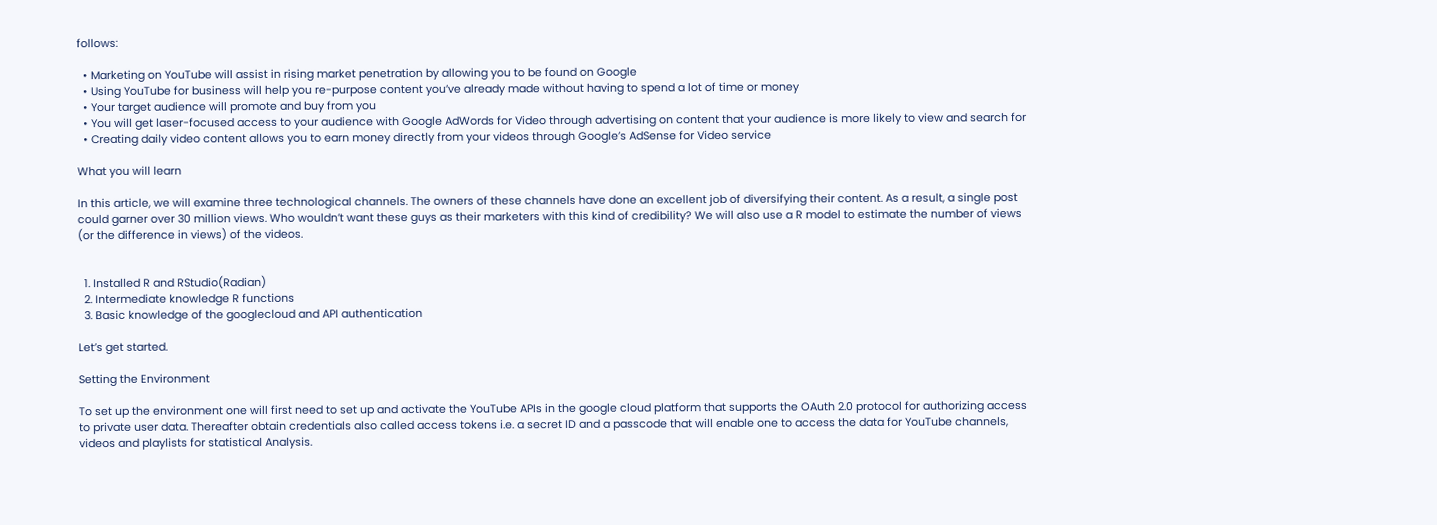follows:

  • Marketing on YouTube will assist in rising market penetration by allowing you to be found on Google
  • Using YouTube for business will help you re-purpose content you’ve already made without having to spend a lot of time or money
  • Your target audience will promote and buy from you
  • You will get laser-focused access to your audience with Google AdWords for Video through advertising on content that your audience is more likely to view and search for
  • Creating daily video content allows you to earn money directly from your videos through Google’s AdSense for Video service

What you will learn

In this article, we will examine three technological channels. The owners of these channels have done an excellent job of diversifying their content. As a result, a single post could garner over 30 million views. Who wouldn’t want these guys as their marketers with this kind of credibility? We will also use a R model to estimate the number of views (or the difference in views) of the videos.


  1. Installed R and RStudio(Radian)
  2. Intermediate knowledge R functions
  3. Basic knowledge of the googlecloud and API authentication

Let’s get started.

Setting the Environment

To set up the environment one will first need to set up and activate the YouTube APIs in the google cloud platform that supports the OAuth 2.0 protocol for authorizing access to private user data. Thereafter obtain credentials also called access tokens i.e. a secret ID and a passcode that will enable one to access the data for YouTube channels, videos and playlists for statistical Analysis.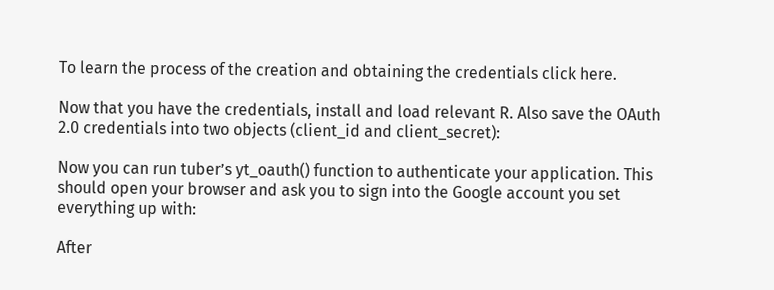To learn the process of the creation and obtaining the credentials click here.

Now that you have the credentials, install and load relevant R. Also save the OAuth 2.0 credentials into two objects (client_id and client_secret):

Now you can run tuber’s yt_oauth() function to authenticate your application. This should open your browser and ask you to sign into the Google account you set everything up with:

After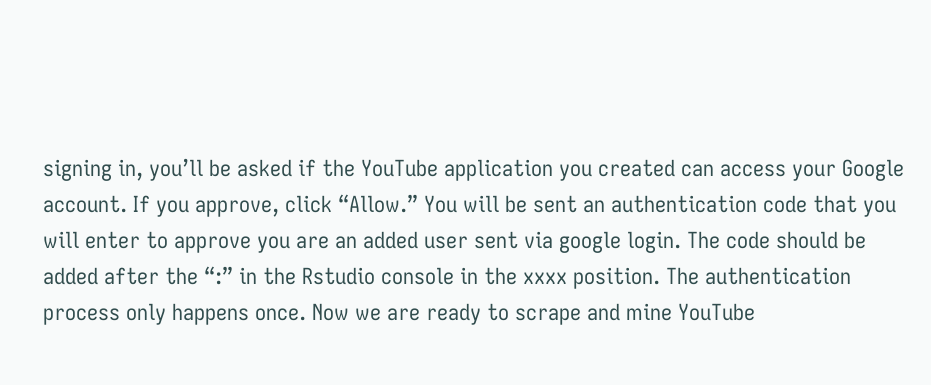signing in, you’ll be asked if the YouTube application you created can access your Google account. If you approve, click “Allow.” You will be sent an authentication code that you will enter to approve you are an added user sent via google login. The code should be added after the “:” in the Rstudio console in the xxxx position. The authentication process only happens once. Now we are ready to scrape and mine YouTube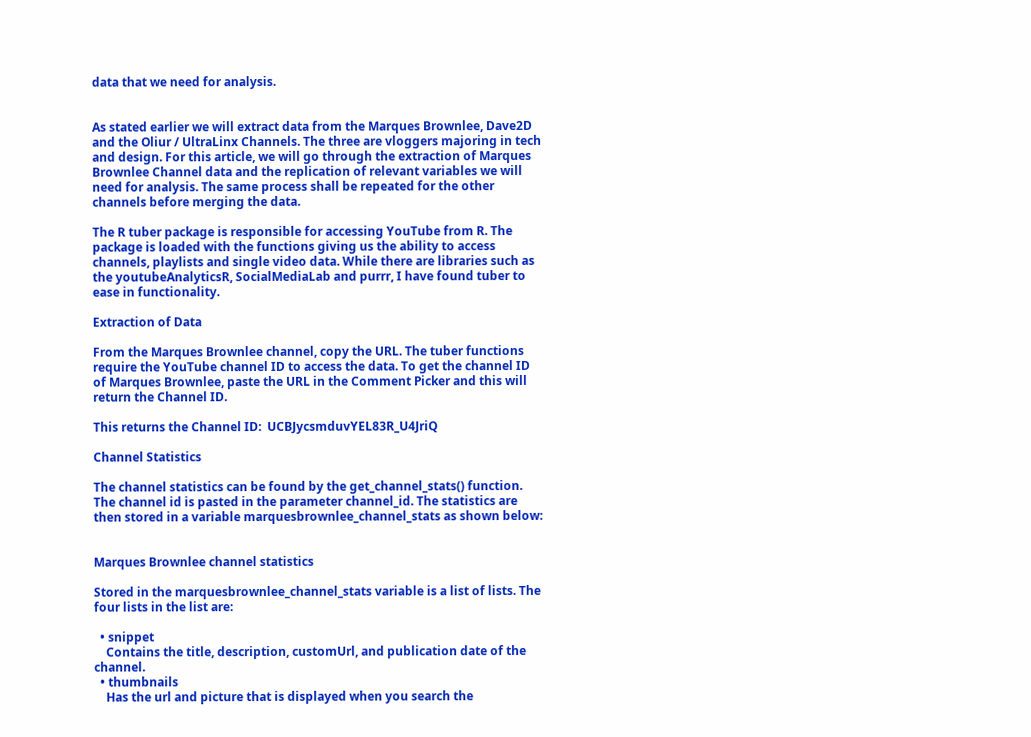data that we need for analysis.


As stated earlier we will extract data from the Marques Brownlee, Dave2D and the Oliur / UltraLinx Channels. The three are vloggers majoring in tech and design. For this article, we will go through the extraction of Marques Brownlee Channel data and the replication of relevant variables we will need for analysis. The same process shall be repeated for the other channels before merging the data.

The R tuber package is responsible for accessing YouTube from R. The package is loaded with the functions giving us the ability to access channels, playlists and single video data. While there are libraries such as the youtubeAnalyticsR, SocialMediaLab and purrr, I have found tuber to ease in functionality.

Extraction of Data

From the Marques Brownlee channel, copy the URL. The tuber functions require the YouTube channel ID to access the data. To get the channel ID of Marques Brownlee, paste the URL in the Comment Picker and this will return the Channel ID.

This returns the Channel ID:  UCBJycsmduvYEL83R_U4JriQ

Channel Statistics

The channel statistics can be found by the get_channel_stats() function. The channel id is pasted in the parameter channel_id. The statistics are then stored in a variable marquesbrownlee_channel_stats as shown below:


Marques Brownlee channel statistics

Stored in the marquesbrownlee_channel_stats variable is a list of lists. The four lists in the list are:

  • snippet
    Contains the title, description, customUrl, and publication date of the channel.
  • thumbnails
    Has the url and picture that is displayed when you search the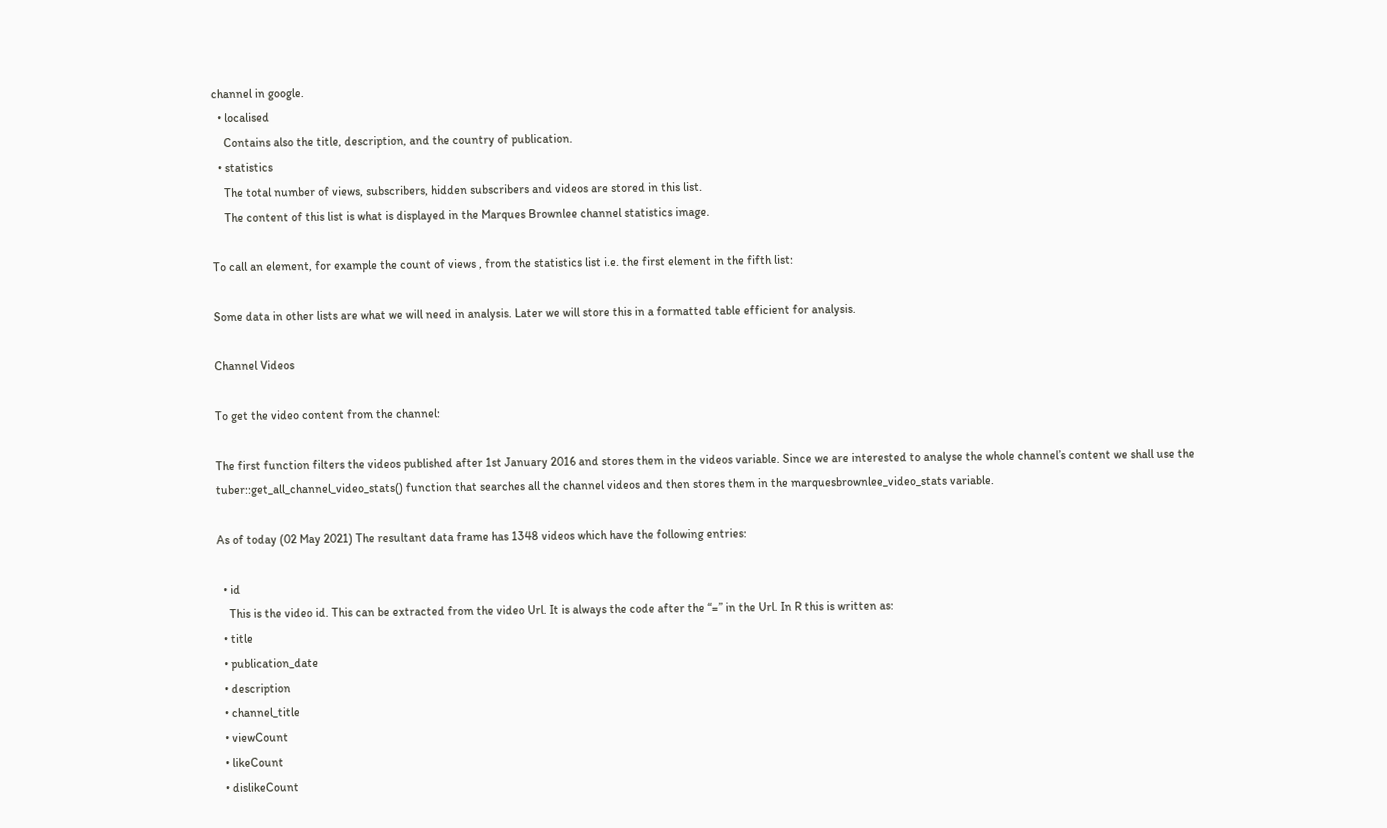channel in google.
  • localised
    Contains also the title, description, and the country of publication.
  • statistics
    The total number of views, subscribers, hidden subscribers and videos are stored in this list.
    The content of this list is what is displayed in the Marques Brownlee channel statistics image.

To call an element, for example the count of views , from the statistics list i.e. the first element in the fifth list:

Some data in other lists are what we will need in analysis. Later we will store this in a formatted table efficient for analysis.

Channel Videos

To get the video content from the channel:

The first function filters the videos published after 1st January 2016 and stores them in the videos variable. Since we are interested to analyse the whole channel’s content we shall use the tuber::get_all_channel_video_stats() function that searches all the channel videos and then stores them in the marquesbrownlee_video_stats variable.

As of today (02 May 2021) The resultant data frame has 1348 videos which have the following entries:

  • id
    This is the video id. This can be extracted from the video Url. It is always the code after the “=” in the Url. In R this is written as:
  • title
  • publication_date
  • description
  • channel_title
  • viewCount
  • likeCount
  • dislikeCount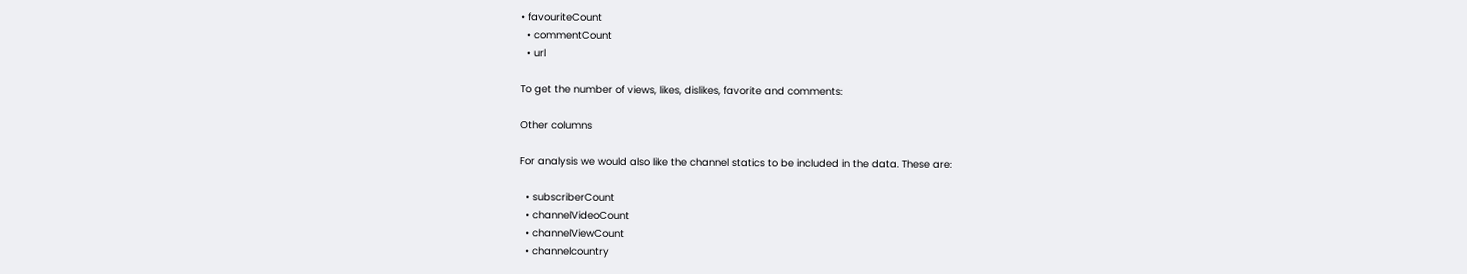• favouriteCount
  • commentCount
  • url

To get the number of views, likes, dislikes, favorite and comments:

Other columns

For analysis we would also like the channel statics to be included in the data. These are:

  • subscriberCount
  • channelVideoCount
  • channelViewCount
  • channelcountry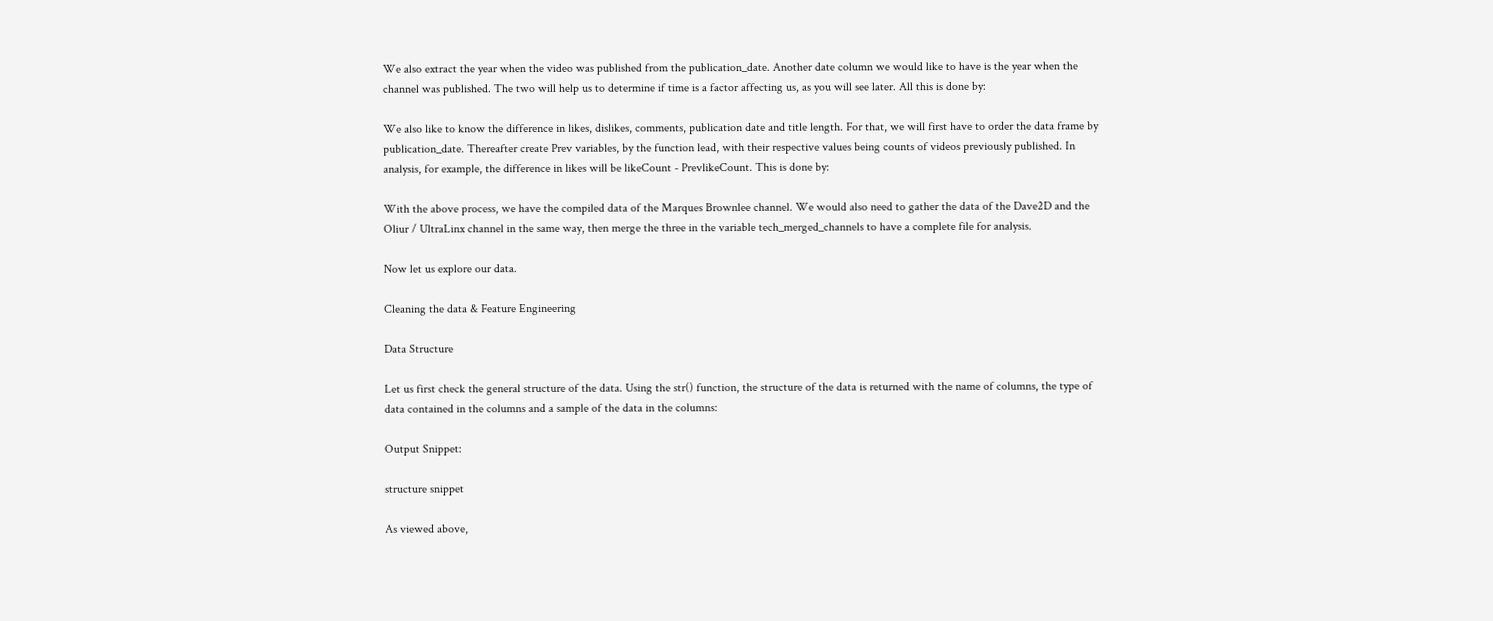We also extract the year when the video was published from the publication_date. Another date column we would like to have is the year when the channel was published. The two will help us to determine if time is a factor affecting us, as you will see later. All this is done by:

We also like to know the difference in likes, dislikes, comments, publication date and title length. For that, we will first have to order the data frame by publication_date. Thereafter create Prev variables, by the function lead, with their respective values being counts of videos previously published. In analysis, for example, the difference in likes will be likeCount - PrevlikeCount. This is done by:

With the above process, we have the compiled data of the Marques Brownlee channel. We would also need to gather the data of the Dave2D and the Oliur / UltraLinx channel in the same way, then merge the three in the variable tech_merged_channels to have a complete file for analysis.

Now let us explore our data.

Cleaning the data & Feature Engineering

Data Structure

Let us first check the general structure of the data. Using the str() function, the structure of the data is returned with the name of columns, the type of data contained in the columns and a sample of the data in the columns:

Output Snippet:

structure snippet

As viewed above,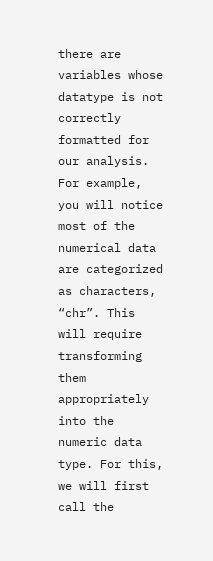there are variables whose datatype is not correctly formatted for our analysis. For example, you will notice most of the numerical data are categorized as characters, “chr”. This will require transforming them appropriately into the numeric data type. For this, we will first call the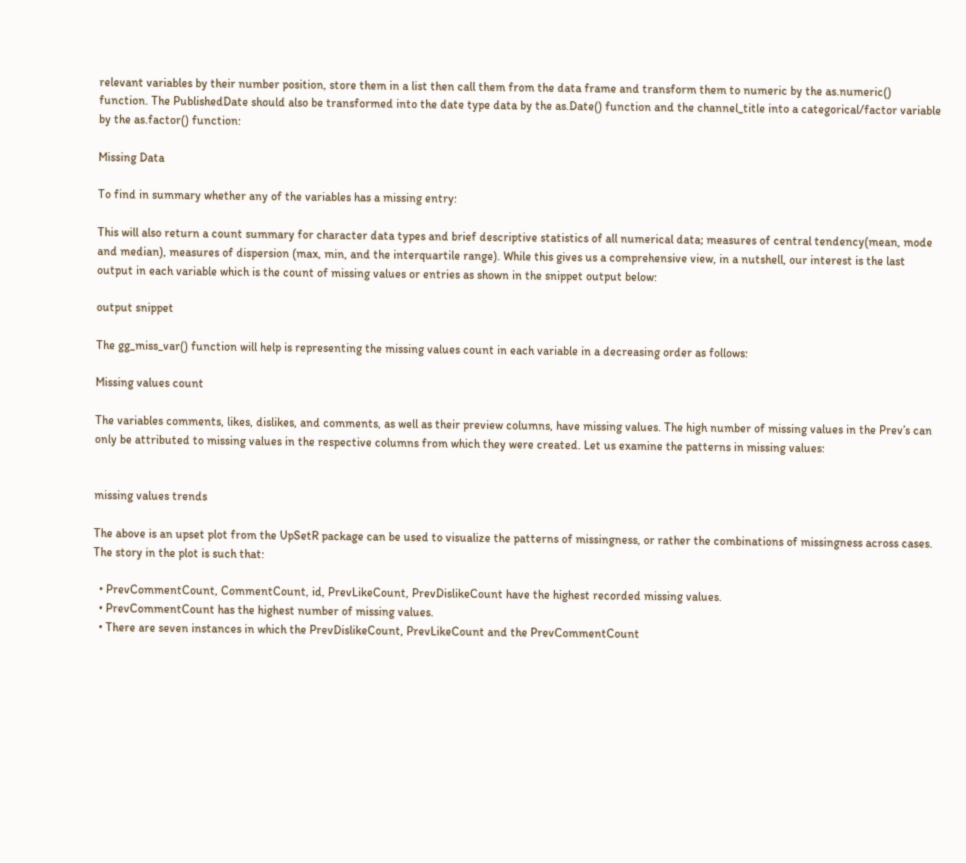relevant variables by their number position, store them in a list then call them from the data frame and transform them to numeric by the as.numeric() function. The PublishedDate should also be transformed into the date type data by the as.Date() function and the channel_title into a categorical/factor variable by the as.factor() function:

Missing Data

To find in summary whether any of the variables has a missing entry:

This will also return a count summary for character data types and brief descriptive statistics of all numerical data; measures of central tendency(mean, mode and median), measures of dispersion (max, min, and the interquartile range). While this gives us a comprehensive view, in a nutshell, our interest is the last output in each variable which is the count of missing values or entries as shown in the snippet output below:

output snippet

The gg_miss_var() function will help is representing the missing values count in each variable in a decreasing order as follows:

Missing values count

The variables comments, likes, dislikes, and comments, as well as their preview columns, have missing values. The high number of missing values in the Prev’s can only be attributed to missing values in the respective columns from which they were created. Let us examine the patterns in missing values:


missing values trends

The above is an upset plot from the UpSetR package can be used to visualize the patterns of missingness, or rather the combinations of missingness across cases. The story in the plot is such that:

  • PrevCommentCount, CommentCount, id, PrevLikeCount, PrevDislikeCount have the highest recorded missing values.
  • PrevCommentCount has the highest number of missing values.
  • There are seven instances in which the PrevDislikeCount, PrevLikeCount and the PrevCommentCount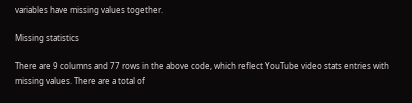variables have missing values together.

Missing statistics

There are 9 columns and 77 rows in the above code, which reflect YouTube video stats entries with missing values. There are a total of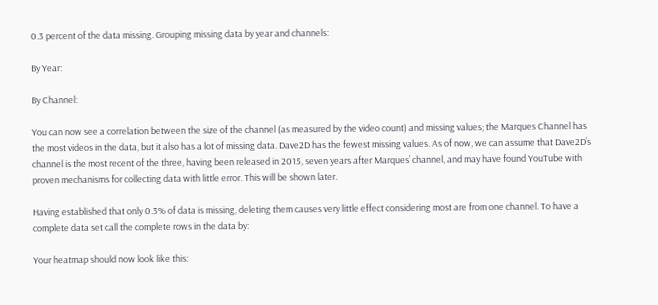0.3 percent of the data missing. Grouping missing data by year and channels:

By Year:

By Channel:

You can now see a correlation between the size of the channel (as measured by the video count) and missing values; the Marques Channel has the most videos in the data, but it also has a lot of missing data. Dave2D has the fewest missing values. As of now, we can assume that Dave2D’s channel is the most recent of the three, having been released in 2015, seven years after Marques’ channel, and may have found YouTube with proven mechanisms for collecting data with little error. This will be shown later.

Having established that only 0.3% of data is missing, deleting them causes very little effect considering most are from one channel. To have a complete data set call the complete rows in the data by:

Your heatmap should now look like this: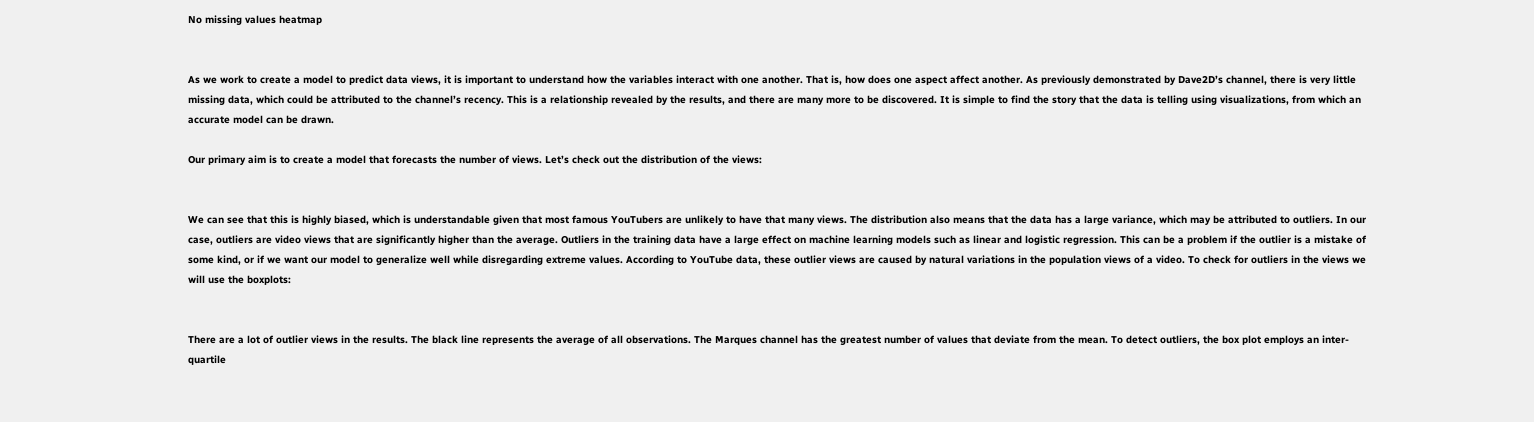No missing values heatmap


As we work to create a model to predict data views, it is important to understand how the variables interact with one another. That is, how does one aspect affect another. As previously demonstrated by Dave2D’s channel, there is very little missing data, which could be attributed to the channel’s recency. This is a relationship revealed by the results, and there are many more to be discovered. It is simple to find the story that the data is telling using visualizations, from which an accurate model can be drawn.

Our primary aim is to create a model that forecasts the number of views. Let’s check out the distribution of the views:


We can see that this is highly biased, which is understandable given that most famous YouTubers are unlikely to have that many views. The distribution also means that the data has a large variance, which may be attributed to outliers. In our case, outliers are video views that are significantly higher than the average. Outliers in the training data have a large effect on machine learning models such as linear and logistic regression. This can be a problem if the outlier is a mistake of some kind, or if we want our model to generalize well while disregarding extreme values. According to YouTube data, these outlier views are caused by natural variations in the population views of a video. To check for outliers in the views we will use the boxplots:


There are a lot of outlier views in the results. The black line represents the average of all observations. The Marques channel has the greatest number of values that deviate from the mean. To detect outliers, the box plot employs an inter-quartile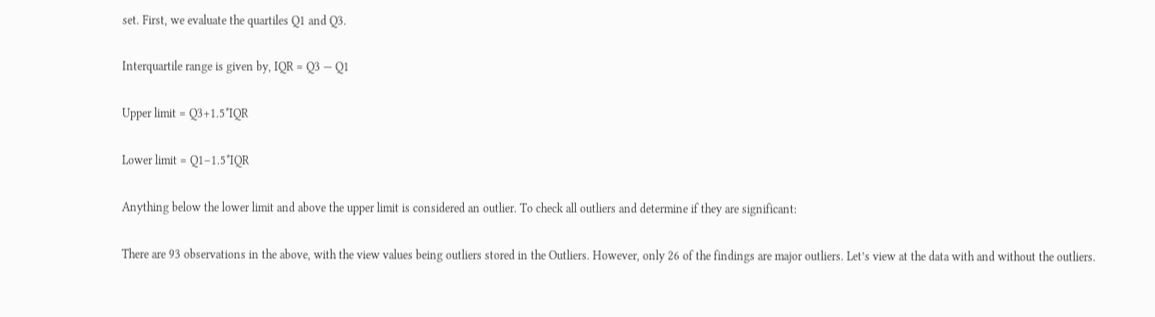set. First, we evaluate the quartiles Q1 and Q3.

Interquartile range is given by, IQR = Q3 — Q1

Upper limit = Q3+1.5*IQR

Lower limit = Q1–1.5*IQR

Anything below the lower limit and above the upper limit is considered an outlier. To check all outliers and determine if they are significant:

There are 93 observations in the above, with the view values being outliers stored in the Outliers. However, only 26 of the findings are major outliers. Let’s view at the data with and without the outliers.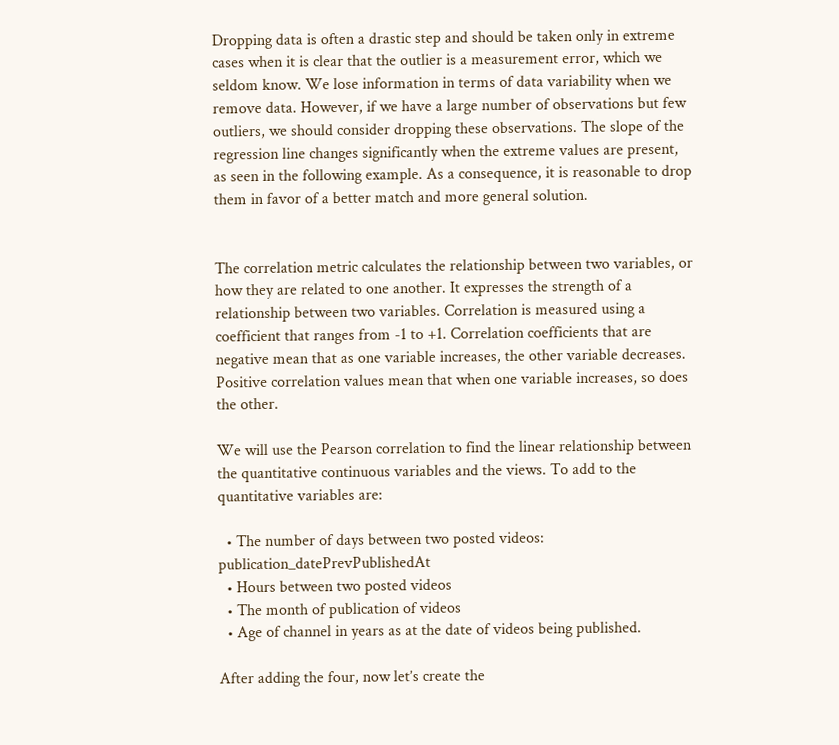Dropping data is often a drastic step and should be taken only in extreme cases when it is clear that the outlier is a measurement error, which we seldom know. We lose information in terms of data variability when we remove data. However, if we have a large number of observations but few outliers, we should consider dropping these observations. The slope of the regression line changes significantly when the extreme values are present, as seen in the following example. As a consequence, it is reasonable to drop them in favor of a better match and more general solution.


The correlation metric calculates the relationship between two variables, or how they are related to one another. It expresses the strength of a relationship between two variables. Correlation is measured using a coefficient that ranges from -1 to +1. Correlation coefficients that are negative mean that as one variable increases, the other variable decreases. Positive correlation values mean that when one variable increases, so does the other.

We will use the Pearson correlation to find the linear relationship between the quantitative continuous variables and the views. To add to the quantitative variables are:

  • The number of days between two posted videos: publication_datePrevPublishedAt
  • Hours between two posted videos
  • The month of publication of videos
  • Age of channel in years as at the date of videos being published.

After adding the four, now let’s create the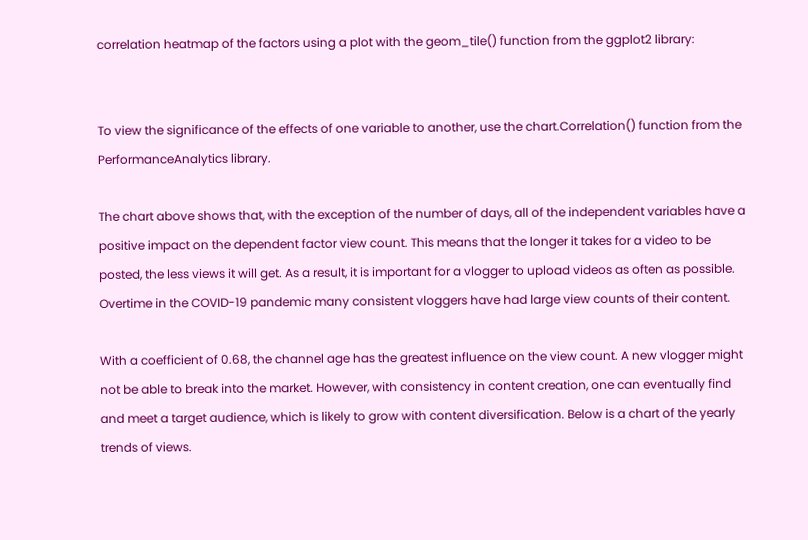correlation heatmap of the factors using a plot with the geom_tile() function from the ggplot2 library:


To view the significance of the effects of one variable to another, use the chart.Correlation() function from the PerformanceAnalytics library.

The chart above shows that, with the exception of the number of days, all of the independent variables have a positive impact on the dependent factor view count. This means that the longer it takes for a video to be posted, the less views it will get. As a result, it is important for a vlogger to upload videos as often as possible. Overtime in the COVID-19 pandemic many consistent vloggers have had large view counts of their content.

With a coefficient of 0.68, the channel age has the greatest influence on the view count. A new vlogger might not be able to break into the market. However, with consistency in content creation, one can eventually find and meet a target audience, which is likely to grow with content diversification. Below is a chart of the yearly trends of views.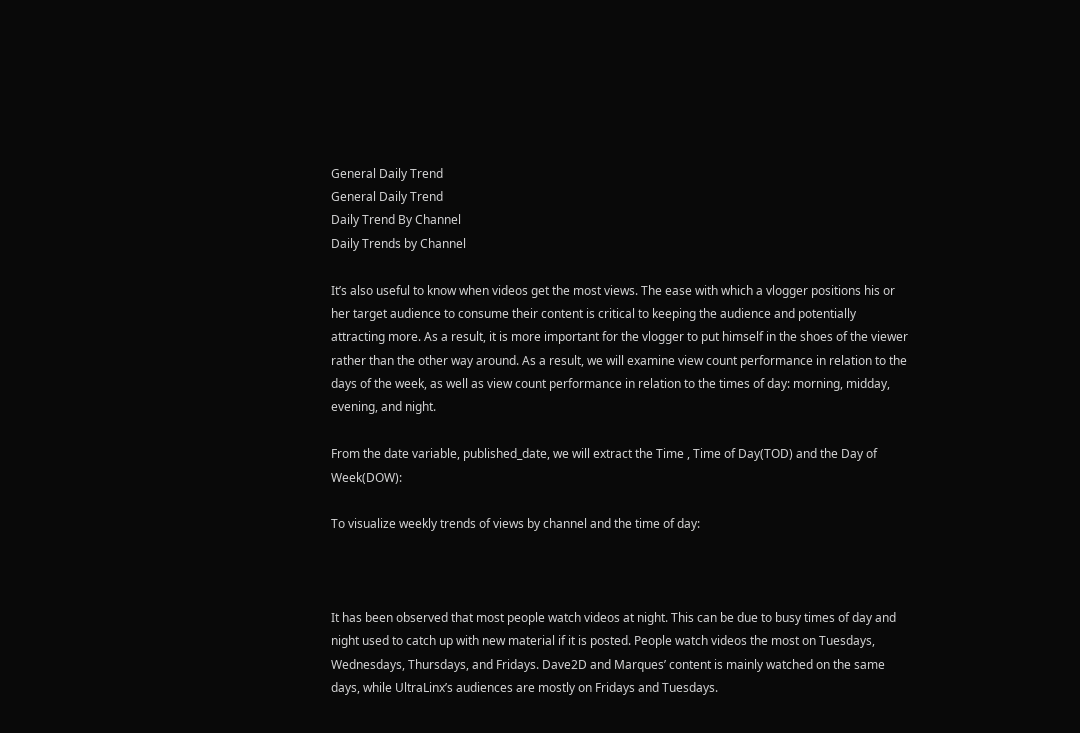General Daily Trend
General Daily Trend
Daily Trend By Channel
Daily Trends by Channel

It’s also useful to know when videos get the most views. The ease with which a vlogger positions his or her target audience to consume their content is critical to keeping the audience and potentially attracting more. As a result, it is more important for the vlogger to put himself in the shoes of the viewer rather than the other way around. As a result, we will examine view count performance in relation to the days of the week, as well as view count performance in relation to the times of day: morning, midday, evening, and night.

From the date variable, published_date, we will extract the Time , Time of Day(TOD) and the Day of Week(DOW):

To visualize weekly trends of views by channel and the time of day:



It has been observed that most people watch videos at night. This can be due to busy times of day and night used to catch up with new material if it is posted. People watch videos the most on Tuesdays, Wednesdays, Thursdays, and Fridays. Dave2D and Marques’ content is mainly watched on the same days, while UltraLinx’s audiences are mostly on Fridays and Tuesdays.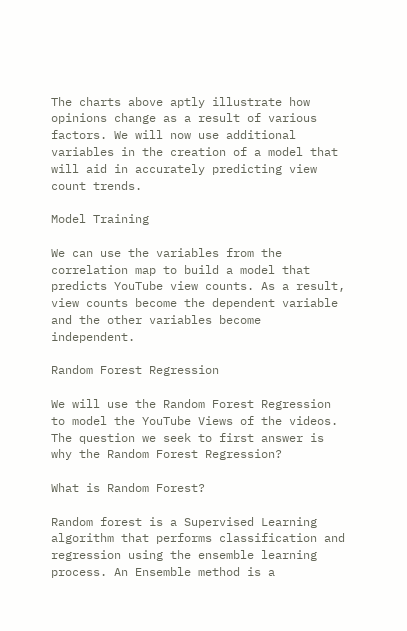The charts above aptly illustrate how opinions change as a result of various factors. We will now use additional variables in the creation of a model that will aid in accurately predicting view count trends.

Model Training

We can use the variables from the correlation map to build a model that predicts YouTube view counts. As a result, view counts become the dependent variable and the other variables become independent.

Random Forest Regression

We will use the Random Forest Regression to model the YouTube Views of the videos. The question we seek to first answer is why the Random Forest Regression?

What is Random Forest?

Random forest is a Supervised Learning algorithm that performs classification and regression using the ensemble learning process. An Ensemble method is a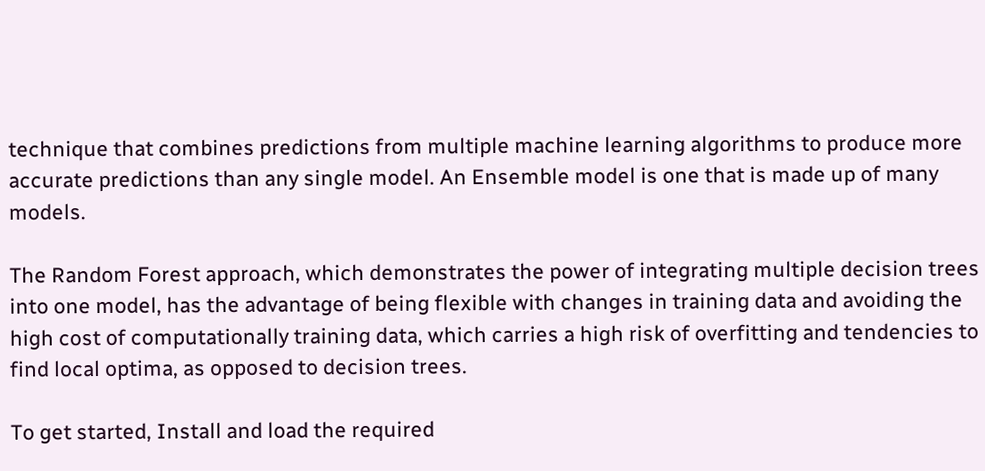technique that combines predictions from multiple machine learning algorithms to produce more accurate predictions than any single model. An Ensemble model is one that is made up of many models.

The Random Forest approach, which demonstrates the power of integrating multiple decision trees into one model, has the advantage of being flexible with changes in training data and avoiding the high cost of computationally training data, which carries a high risk of overfitting and tendencies to find local optima, as opposed to decision trees.

To get started, Install and load the required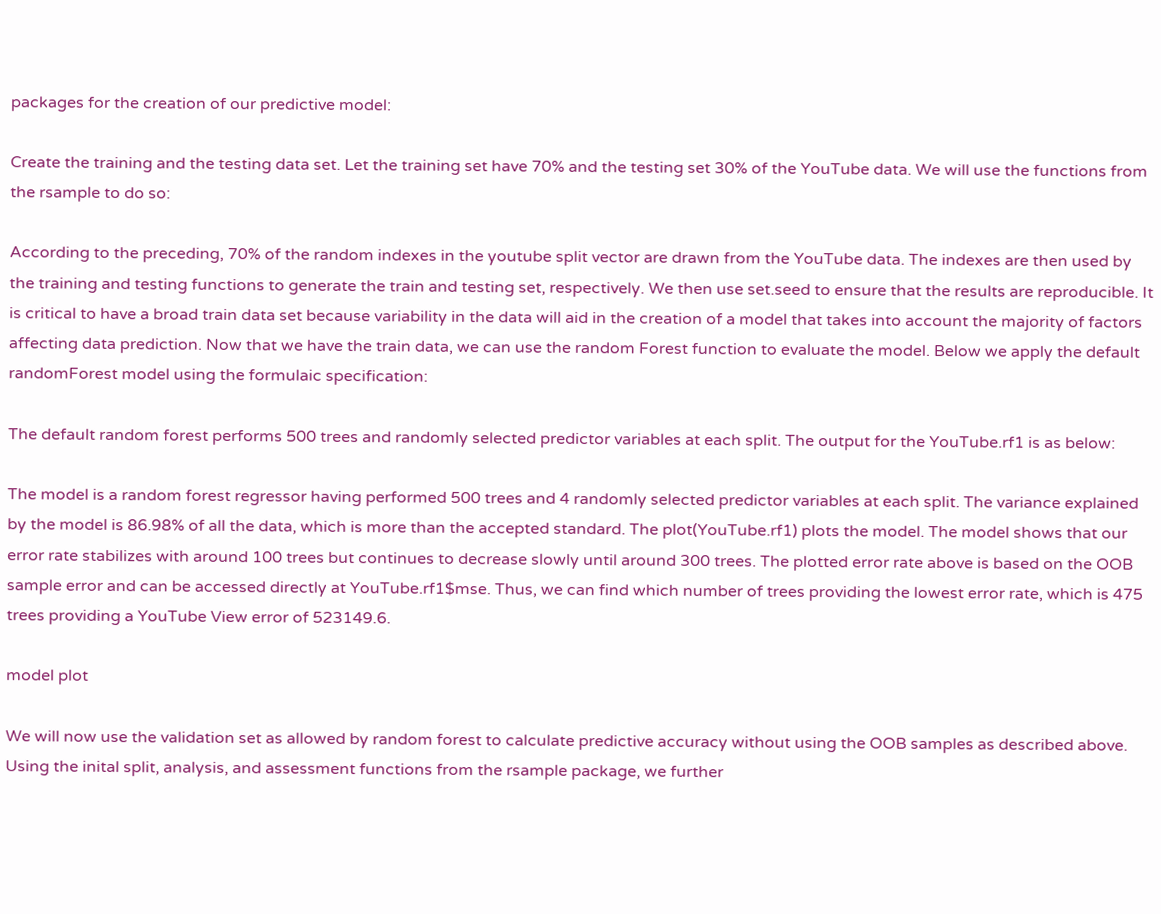packages for the creation of our predictive model:

Create the training and the testing data set. Let the training set have 70% and the testing set 30% of the YouTube data. We will use the functions from the rsample to do so:

According to the preceding, 70% of the random indexes in the youtube split vector are drawn from the YouTube data. The indexes are then used by the training and testing functions to generate the train and testing set, respectively. We then use set.seed to ensure that the results are reproducible. It is critical to have a broad train data set because variability in the data will aid in the creation of a model that takes into account the majority of factors affecting data prediction. Now that we have the train data, we can use the random Forest function to evaluate the model. Below we apply the default randomForest model using the formulaic specification:

The default random forest performs 500 trees and randomly selected predictor variables at each split. The output for the YouTube.rf1 is as below:

The model is a random forest regressor having performed 500 trees and 4 randomly selected predictor variables at each split. The variance explained by the model is 86.98% of all the data, which is more than the accepted standard. The plot(YouTube.rf1) plots the model. The model shows that our error rate stabilizes with around 100 trees but continues to decrease slowly until around 300 trees. The plotted error rate above is based on the OOB sample error and can be accessed directly at YouTube.rf1$mse. Thus, we can find which number of trees providing the lowest error rate, which is 475 trees providing a YouTube View error of 523149.6.

model plot

We will now use the validation set as allowed by random forest to calculate predictive accuracy without using the OOB samples as described above. Using the inital split, analysis, and assessment functions from the rsample package, we further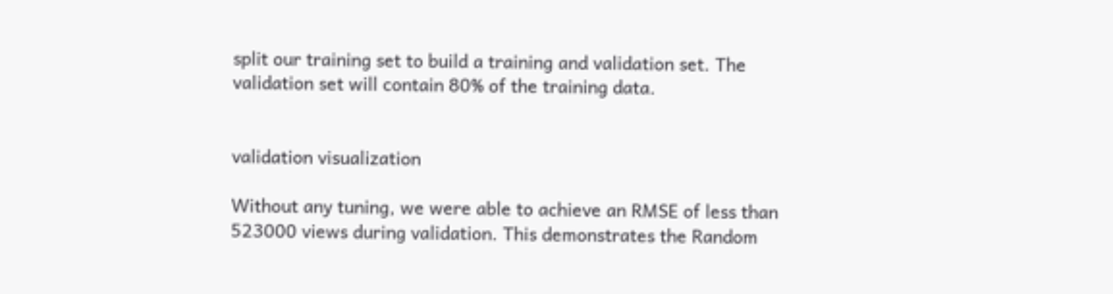split our training set to build a training and validation set. The validation set will contain 80% of the training data.


validation visualization

Without any tuning, we were able to achieve an RMSE of less than 523000 views during validation. This demonstrates the Random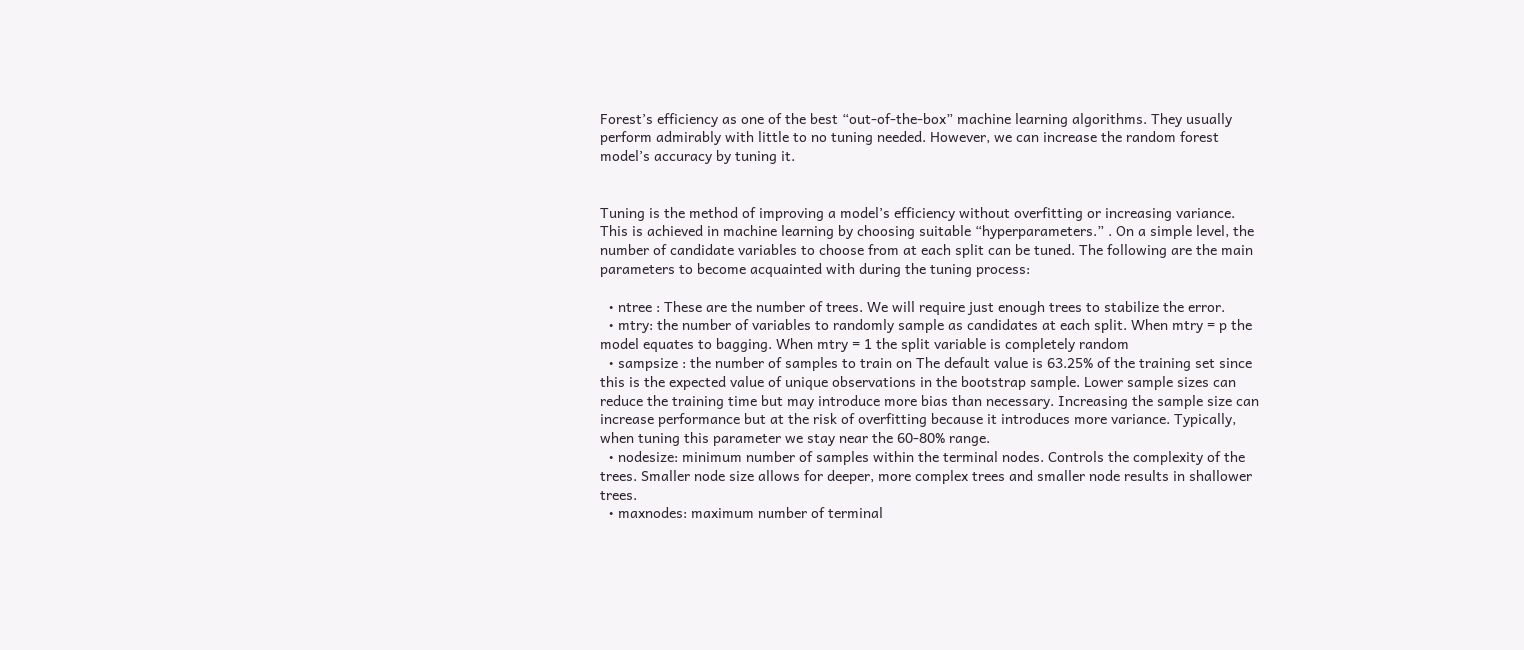Forest’s efficiency as one of the best “out-of-the-box” machine learning algorithms. They usually perform admirably with little to no tuning needed. However, we can increase the random forest model’s accuracy by tuning it.


Tuning is the method of improving a model’s efficiency without overfitting or increasing variance. This is achieved in machine learning by choosing suitable “hyperparameters.” . On a simple level, the number of candidate variables to choose from at each split can be tuned. The following are the main parameters to become acquainted with during the tuning process:

  • ntree : These are the number of trees. We will require just enough trees to stabilize the error.
  • mtry: the number of variables to randomly sample as candidates at each split. When mtry = p the model equates to bagging. When mtry = 1 the split variable is completely random
  • sampsize : the number of samples to train on The default value is 63.25% of the training set since this is the expected value of unique observations in the bootstrap sample. Lower sample sizes can reduce the training time but may introduce more bias than necessary. Increasing the sample size can increase performance but at the risk of overfitting because it introduces more variance. Typically, when tuning this parameter we stay near the 60-80% range.
  • nodesize: minimum number of samples within the terminal nodes. Controls the complexity of the trees. Smaller node size allows for deeper, more complex trees and smaller node results in shallower trees.
  • maxnodes: maximum number of terminal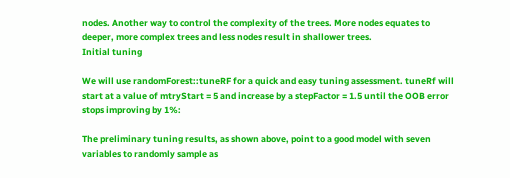nodes. Another way to control the complexity of the trees. More nodes equates to deeper, more complex trees and less nodes result in shallower trees.
Initial tuning

We will use randomForest::tuneRF for a quick and easy tuning assessment. tuneRf will start at a value of mtryStart = 5 and increase by a stepFactor = 1.5 until the OOB error stops improving by 1%:

The preliminary tuning results, as shown above, point to a good model with seven variables to randomly sample as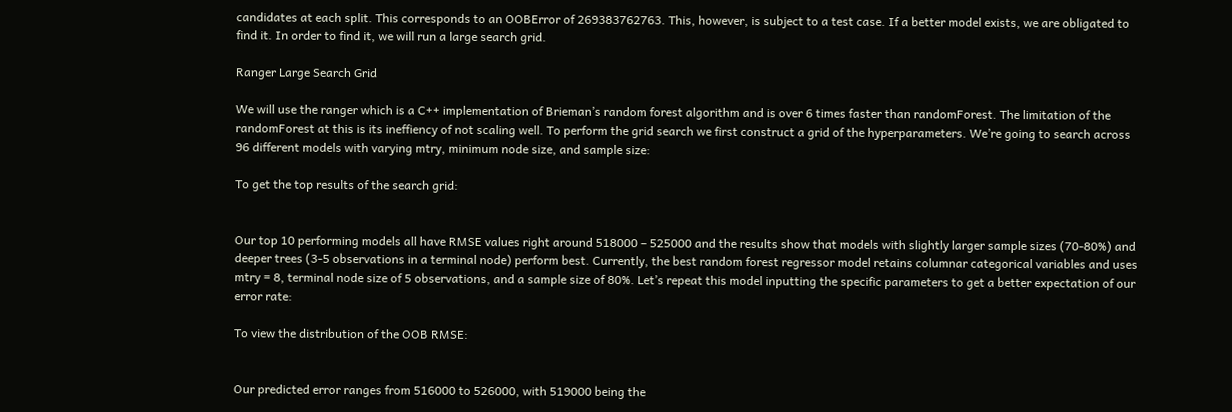candidates at each split. This corresponds to an OOBError of 269383762763. This, however, is subject to a test case. If a better model exists, we are obligated to find it. In order to find it, we will run a large search grid.

Ranger Large Search Grid

We will use the ranger which is a C++ implementation of Brieman’s random forest algorithm and is over 6 times faster than randomForest. The limitation of the randomForest at this is its ineffiency of not scaling well. To perform the grid search we first construct a grid of the hyperparameters. We’re going to search across 96 different models with varying mtry, minimum node size, and sample size:

To get the top results of the search grid:


Our top 10 performing models all have RMSE values right around 518000 – 525000 and the results show that models with slightly larger sample sizes (70-80%) and deeper trees (3-5 observations in a terminal node) perform best. Currently, the best random forest regressor model retains columnar categorical variables and uses mtry = 8, terminal node size of 5 observations, and a sample size of 80%. Let’s repeat this model inputting the specific parameters to get a better expectation of our error rate:

To view the distribution of the OOB RMSE:


Our predicted error ranges from 516000 to 526000, with 519000 being the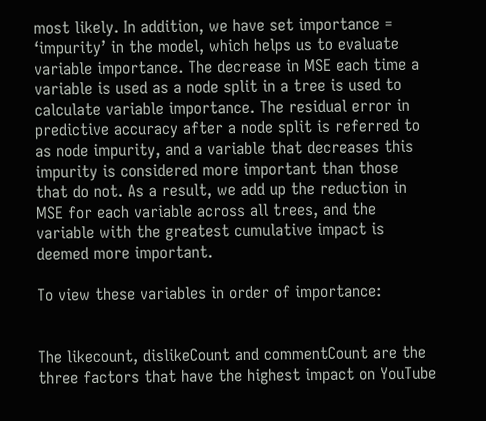most likely. In addition, we have set importance = ‘impurity’ in the model, which helps us to evaluate variable importance. The decrease in MSE each time a variable is used as a node split in a tree is used to calculate variable importance. The residual error in predictive accuracy after a node split is referred to as node impurity, and a variable that decreases this impurity is considered more important than those that do not. As a result, we add up the reduction in MSE for each variable across all trees, and the variable with the greatest cumulative impact is deemed more important.

To view these variables in order of importance:


The likecount, dislikeCount and commentCount are the three factors that have the highest impact on YouTube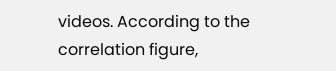videos. According to the correlation figure,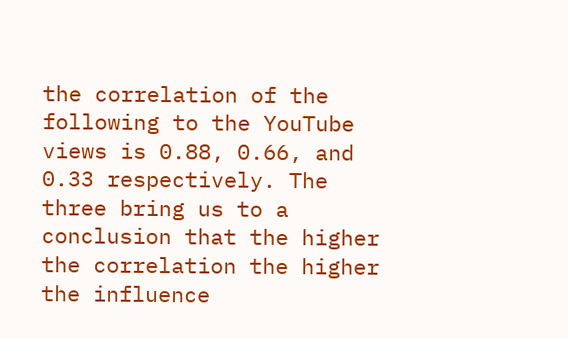the correlation of the following to the YouTube views is 0.88, 0.66, and 0.33 respectively. The three bring us to a conclusion that the higher the correlation the higher the influence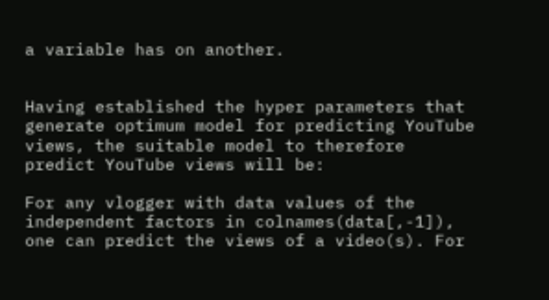a variable has on another.


Having established the hyper parameters that generate optimum model for predicting YouTube views, the suitable model to therefore predict YouTube views will be:

For any vlogger with data values of the independent factors in colnames(data[,-1]), one can predict the views of a video(s). For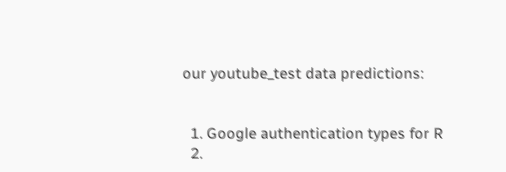our youtube_test data predictions:


  1. Google authentication types for R
  2.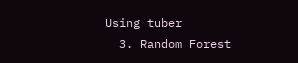Using tuber
  3. Random Forest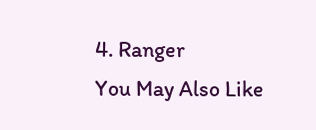4. Ranger
You May Also Like